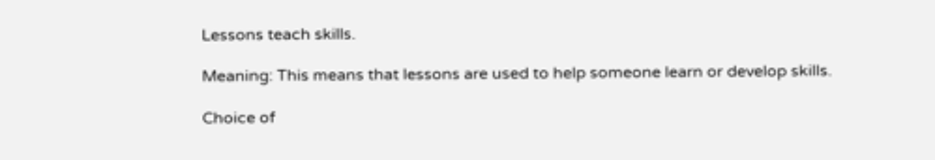Lessons teach skills.

Meaning: This means that lessons are used to help someone learn or develop skills.

Choice of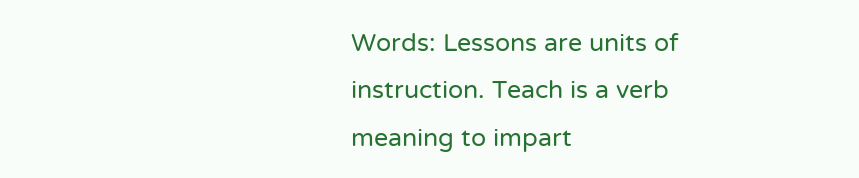Words: Lessons are units of instruction. Teach is a verb meaning to impart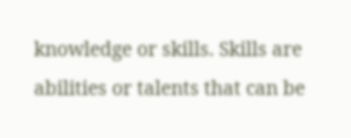knowledge or skills. Skills are abilities or talents that can be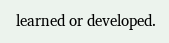learned or developed.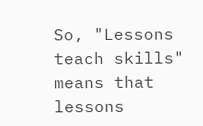So, "Lessons teach skills" means that lessons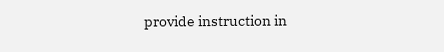provide instruction in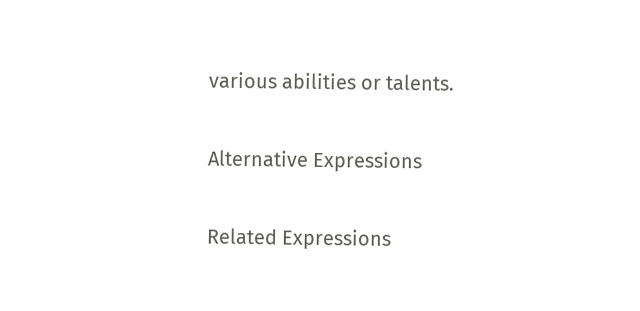various abilities or talents.

Alternative Expressions

Related Expressions